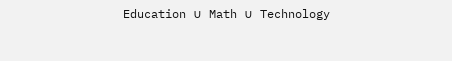Education ∪ Math ∪ Technology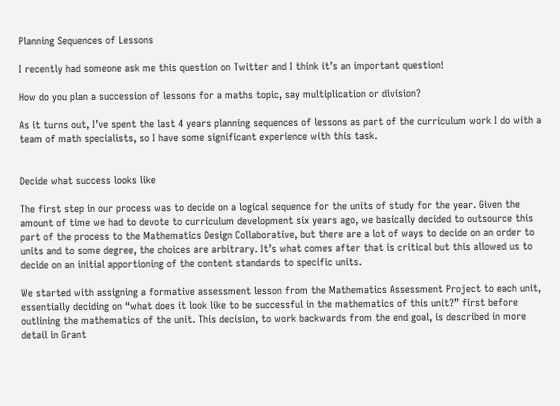Planning Sequences of Lessons

I recently had someone ask me this question on Twitter and I think it’s an important question!

How do you plan a succession of lessons for a maths topic, say multiplication or division?

As it turns out, I’ve spent the last 4 years planning sequences of lessons as part of the curriculum work I do with a team of math specialists, so I have some significant experience with this task.


Decide what success looks like

The first step in our process was to decide on a logical sequence for the units of study for the year. Given the amount of time we had to devote to curriculum development six years ago, we basically decided to outsource this part of the process to the Mathematics Design Collaborative, but there are a lot of ways to decide on an order to units and to some degree, the choices are arbitrary. It’s what comes after that is critical but this allowed us to decide on an initial apportioning of the content standards to specific units.

We started with assigning a formative assessment lesson from the Mathematics Assessment Project to each unit, essentially deciding on “what does it look like to be successful in the mathematics of this unit?” first before outlining the mathematics of the unit. This decision, to work backwards from the end goal, is described in more detail in Grant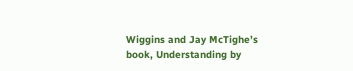Wiggins and Jay McTighe’s book, Understanding by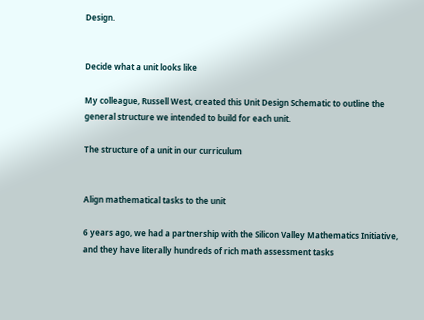Design.


Decide what a unit looks like

My colleague, Russell West, created this Unit Design Schematic to outline the general structure we intended to build for each unit.

The structure of a unit in our curriculum


Align mathematical tasks to the unit

6 years ago, we had a partnership with the Silicon Valley Mathematics Initiative, and they have literally hundreds of rich math assessment tasks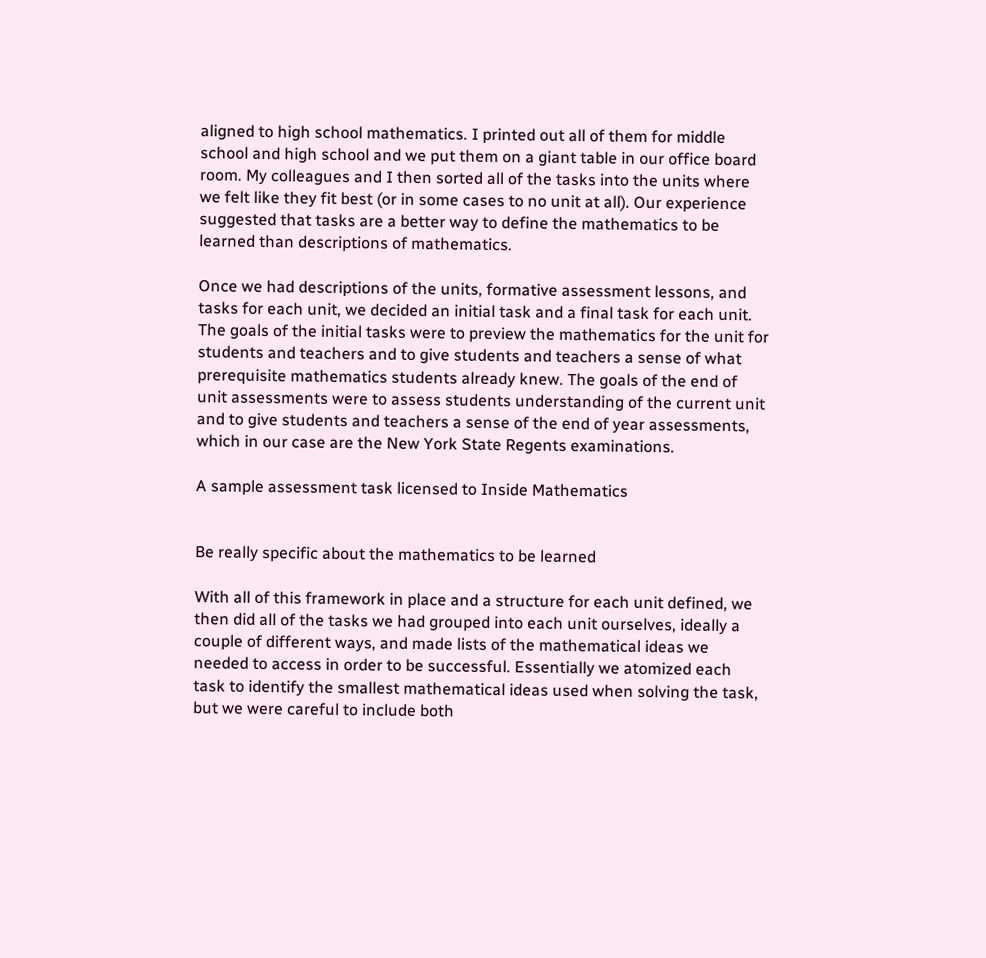aligned to high school mathematics. I printed out all of them for middle school and high school and we put them on a giant table in our office board room. My colleagues and I then sorted all of the tasks into the units where we felt like they fit best (or in some cases to no unit at all). Our experience suggested that tasks are a better way to define the mathematics to be learned than descriptions of mathematics.

Once we had descriptions of the units, formative assessment lessons, and tasks for each unit, we decided an initial task and a final task for each unit. The goals of the initial tasks were to preview the mathematics for the unit for students and teachers and to give students and teachers a sense of what prerequisite mathematics students already knew. The goals of the end of unit assessments were to assess students understanding of the current unit and to give students and teachers a sense of the end of year assessments, which in our case are the New York State Regents examinations.

A sample assessment task licensed to Inside Mathematics


Be really specific about the mathematics to be learned

With all of this framework in place and a structure for each unit defined, we then did all of the tasks we had grouped into each unit ourselves, ideally a couple of different ways, and made lists of the mathematical ideas we needed to access in order to be successful. Essentially we atomized each task to identify the smallest mathematical ideas used when solving the task, but we were careful to include both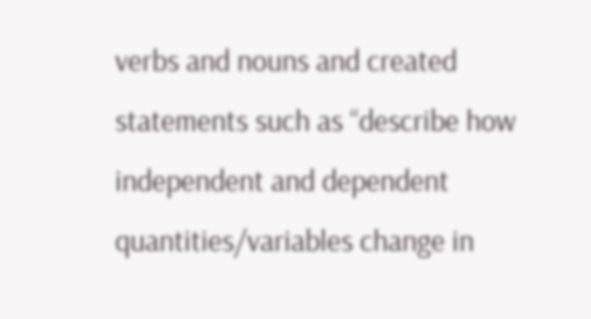verbs and nouns and created statements such as “describe how independent and dependent quantities/variables change in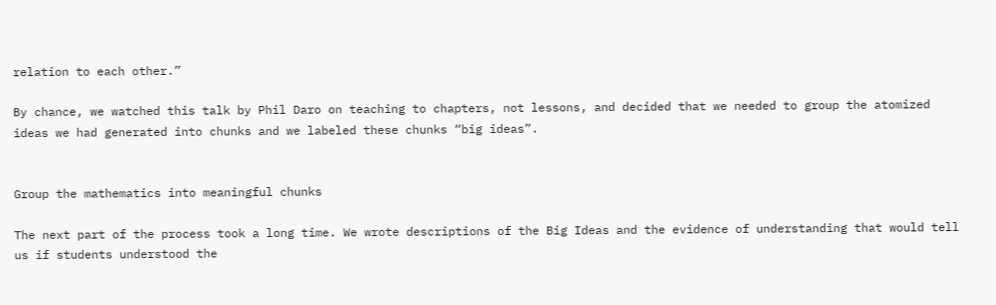relation to each other.”

By chance, we watched this talk by Phil Daro on teaching to chapters, not lessons, and decided that we needed to group the atomized ideas we had generated into chunks and we labeled these chunks “big ideas”.


Group the mathematics into meaningful chunks

The next part of the process took a long time. We wrote descriptions of the Big Ideas and the evidence of understanding that would tell us if students understood the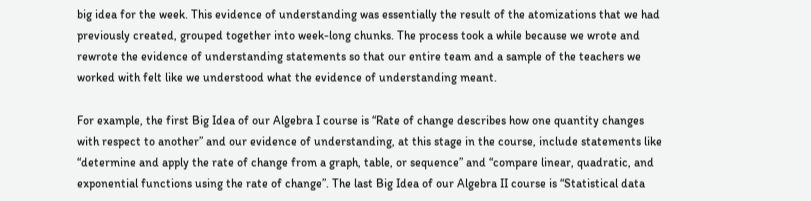big idea for the week. This evidence of understanding was essentially the result of the atomizations that we had previously created, grouped together into week-long chunks. The process took a while because we wrote and rewrote the evidence of understanding statements so that our entire team and a sample of the teachers we worked with felt like we understood what the evidence of understanding meant.

For example, the first Big Idea of our Algebra I course is “Rate of change describes how one quantity changes with respect to another” and our evidence of understanding, at this stage in the course, include statements like “determine and apply the rate of change from a graph, table, or sequence” and “compare linear, quadratic, and exponential functions using the rate of change”. The last Big Idea of our Algebra II course is “Statistical data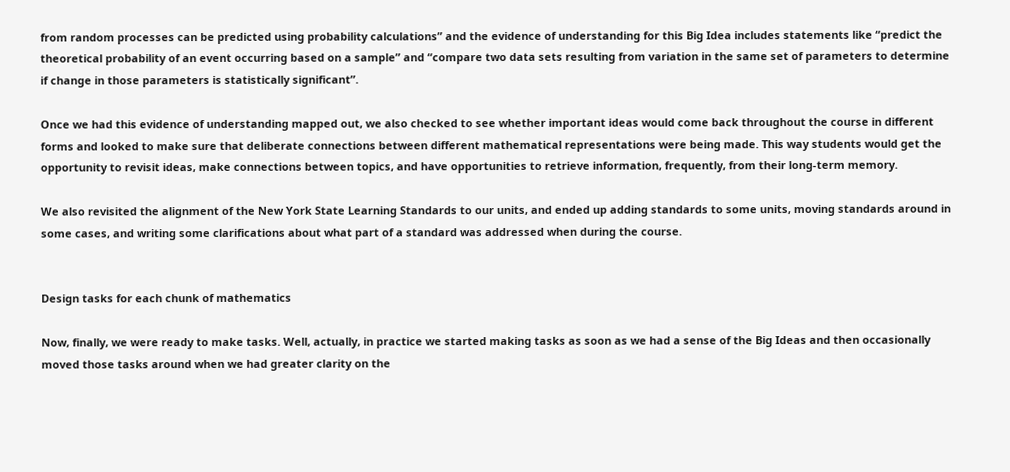from random processes can be predicted using probability calculations” and the evidence of understanding for this Big Idea includes statements like “predict the theoretical probability of an event occurring based on a sample” and “compare two data sets resulting from variation in the same set of parameters to determine if change in those parameters is statistically significant”.

Once we had this evidence of understanding mapped out, we also checked to see whether important ideas would come back throughout the course in different forms and looked to make sure that deliberate connections between different mathematical representations were being made. This way students would get the opportunity to revisit ideas, make connections between topics, and have opportunities to retrieve information, frequently, from their long-term memory.

We also revisited the alignment of the New York State Learning Standards to our units, and ended up adding standards to some units, moving standards around in some cases, and writing some clarifications about what part of a standard was addressed when during the course.


Design tasks for each chunk of mathematics

Now, finally, we were ready to make tasks. Well, actually, in practice we started making tasks as soon as we had a sense of the Big Ideas and then occasionally moved those tasks around when we had greater clarity on the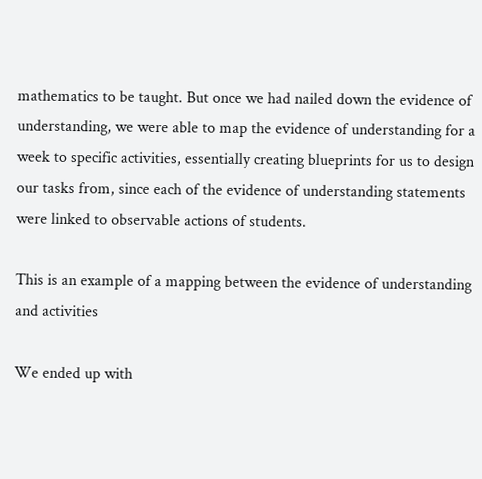mathematics to be taught. But once we had nailed down the evidence of understanding, we were able to map the evidence of understanding for a week to specific activities, essentially creating blueprints for us to design our tasks from, since each of the evidence of understanding statements were linked to observable actions of students.

This is an example of a mapping between the evidence of understanding and activities

We ended up with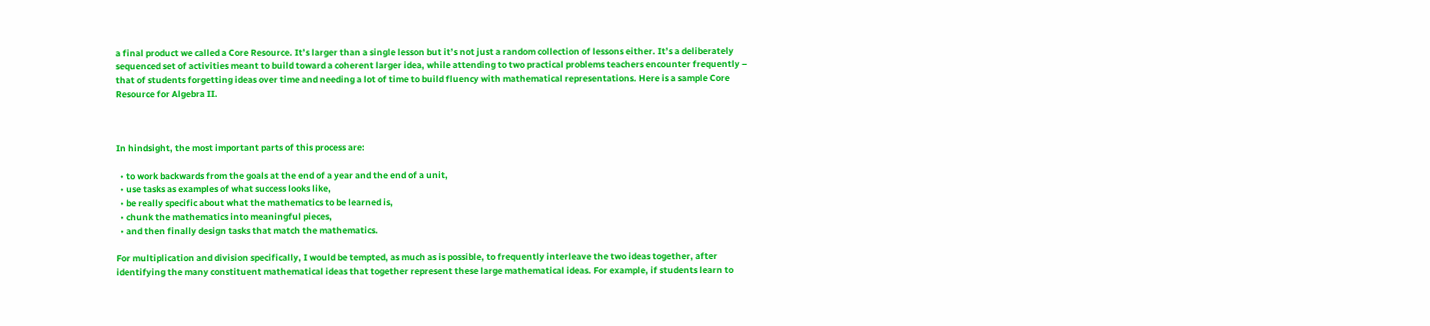a final product we called a Core Resource. It’s larger than a single lesson but it’s not just a random collection of lessons either. It’s a deliberately sequenced set of activities meant to build toward a coherent larger idea, while attending to two practical problems teachers encounter frequently – that of students forgetting ideas over time and needing a lot of time to build fluency with mathematical representations. Here is a sample Core Resource for Algebra II.



In hindsight, the most important parts of this process are:

  • to work backwards from the goals at the end of a year and the end of a unit,
  • use tasks as examples of what success looks like,
  • be really specific about what the mathematics to be learned is,
  • chunk the mathematics into meaningful pieces,
  • and then finally design tasks that match the mathematics.

For multiplication and division specifically, I would be tempted, as much as is possible, to frequently interleave the two ideas together, after identifying the many constituent mathematical ideas that together represent these large mathematical ideas. For example, if students learn to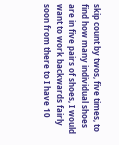skip count by twos, five times, to find how many individual shoes are in five pairs of shoes, I would want to work backwards fairly soon from there to I have 10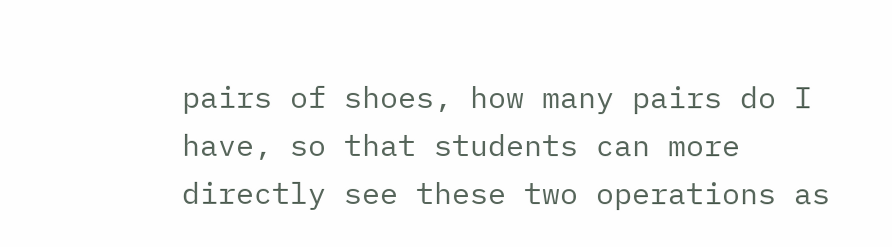pairs of shoes, how many pairs do I have, so that students can more directly see these two operations as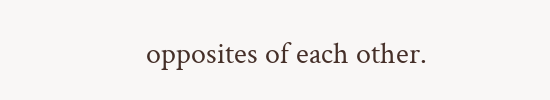opposites of each other.